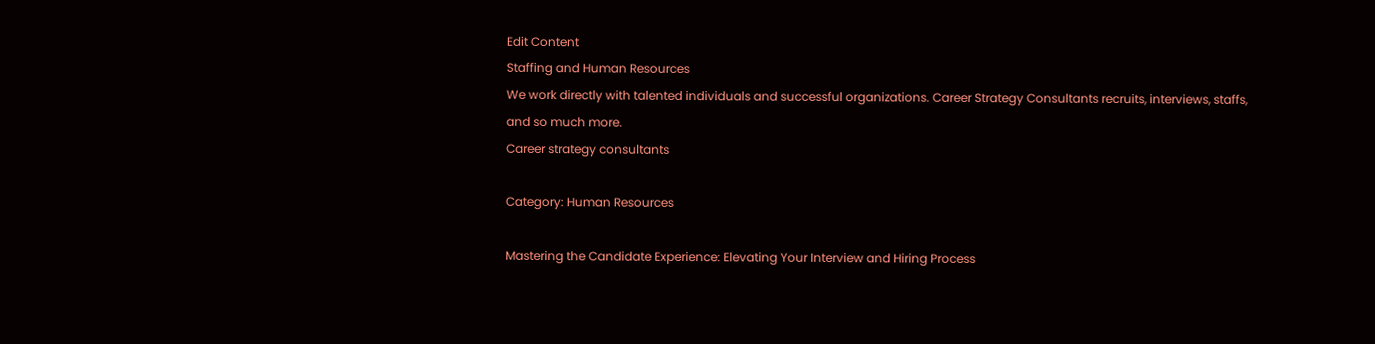Edit Content
Staffing and Human Resources
We work directly with talented individuals and successful organizations. Career Strategy Consultants recruits, interviews, staffs, and so much more.
Career strategy consultants

Category: Human Resources

Mastering the Candidate Experience: Elevating Your Interview and Hiring Process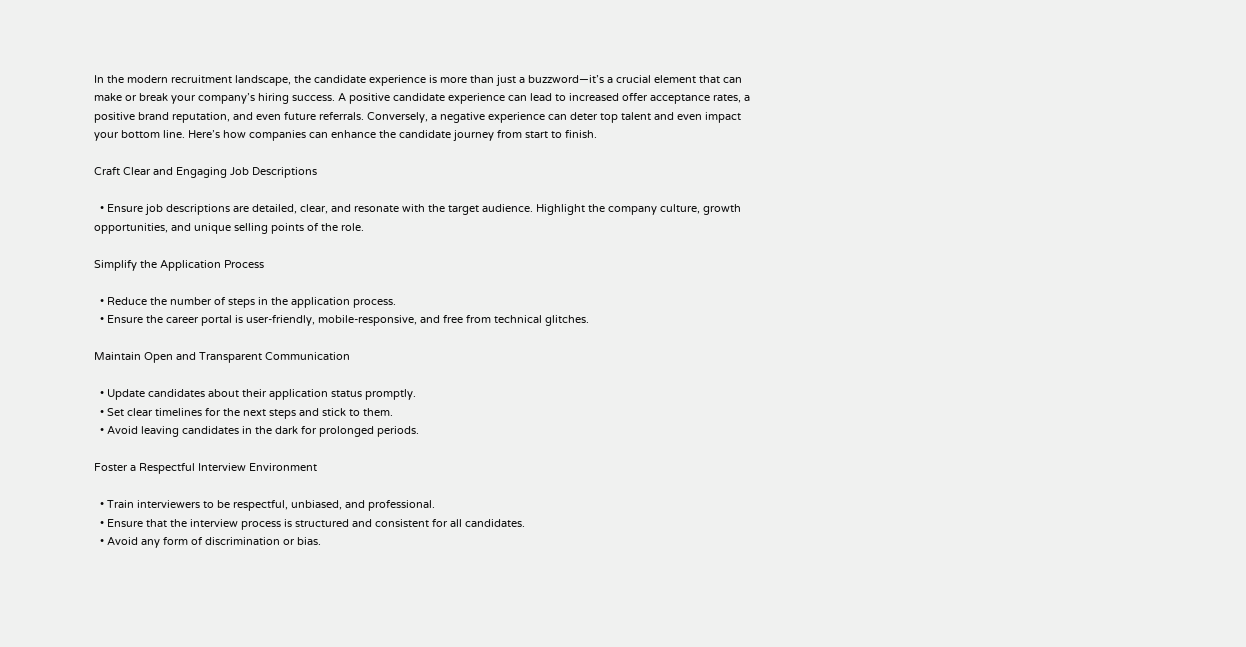In the modern recruitment landscape, the candidate experience is more than just a buzzword—it’s a crucial element that can make or break your company’s hiring success. A positive candidate experience can lead to increased offer acceptance rates, a positive brand reputation, and even future referrals. Conversely, a negative experience can deter top talent and even impact your bottom line. Here’s how companies can enhance the candidate journey from start to finish.

Craft Clear and Engaging Job Descriptions

  • Ensure job descriptions are detailed, clear, and resonate with the target audience. Highlight the company culture, growth opportunities, and unique selling points of the role.

Simplify the Application Process

  • Reduce the number of steps in the application process.
  • Ensure the career portal is user-friendly, mobile-responsive, and free from technical glitches.

Maintain Open and Transparent Communication

  • Update candidates about their application status promptly.
  • Set clear timelines for the next steps and stick to them.
  • Avoid leaving candidates in the dark for prolonged periods.

Foster a Respectful Interview Environment

  • Train interviewers to be respectful, unbiased, and professional.
  • Ensure that the interview process is structured and consistent for all candidates.
  • Avoid any form of discrimination or bias.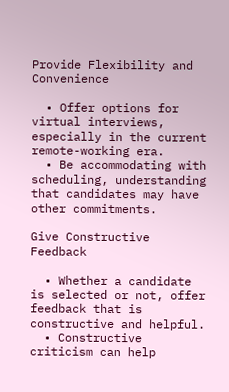Provide Flexibility and Convenience

  • Offer options for virtual interviews, especially in the current remote-working era.
  • Be accommodating with scheduling, understanding that candidates may have other commitments.

Give Constructive Feedback

  • Whether a candidate is selected or not, offer feedback that is constructive and helpful.
  • Constructive criticism can help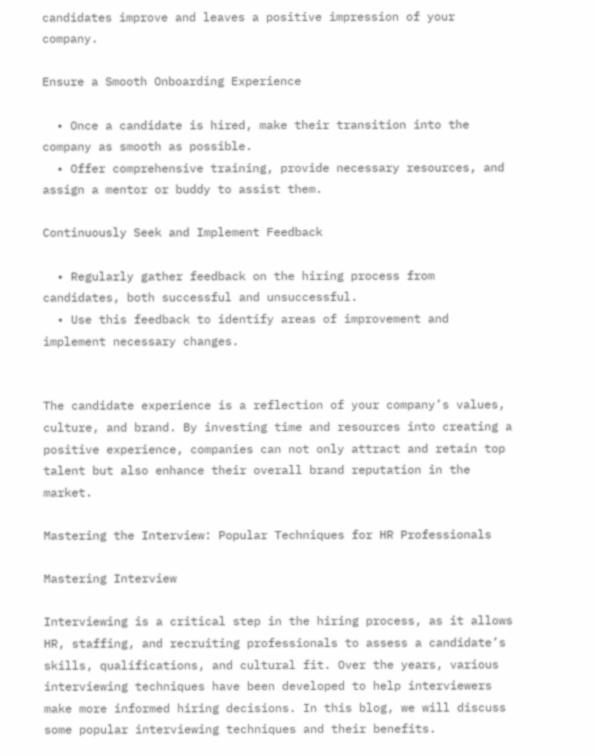candidates improve and leaves a positive impression of your company.

Ensure a Smooth Onboarding Experience

  • Once a candidate is hired, make their transition into the company as smooth as possible.
  • Offer comprehensive training, provide necessary resources, and assign a mentor or buddy to assist them.

Continuously Seek and Implement Feedback

  • Regularly gather feedback on the hiring process from candidates, both successful and unsuccessful.
  • Use this feedback to identify areas of improvement and implement necessary changes.


The candidate experience is a reflection of your company’s values, culture, and brand. By investing time and resources into creating a positive experience, companies can not only attract and retain top talent but also enhance their overall brand reputation in the market.

Mastering the Interview: Popular Techniques for HR Professionals

Mastering Interview

Interviewing is a critical step in the hiring process, as it allows HR, staffing, and recruiting professionals to assess a candidate’s skills, qualifications, and cultural fit. Over the years, various interviewing techniques have been developed to help interviewers make more informed hiring decisions. In this blog, we will discuss some popular interviewing techniques and their benefits.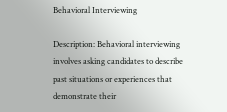Behavioral Interviewing

Description: Behavioral interviewing involves asking candidates to describe past situations or experiences that demonstrate their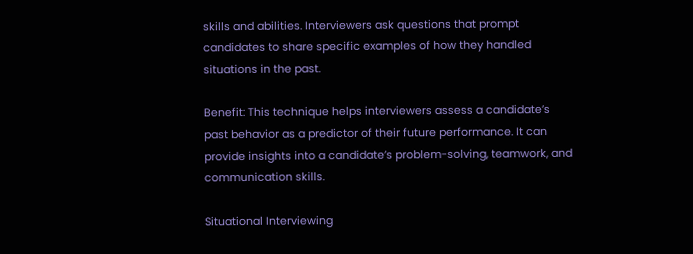skills and abilities. Interviewers ask questions that prompt candidates to share specific examples of how they handled situations in the past.

Benefit: This technique helps interviewers assess a candidate’s past behavior as a predictor of their future performance. It can provide insights into a candidate’s problem-solving, teamwork, and communication skills.

Situational Interviewing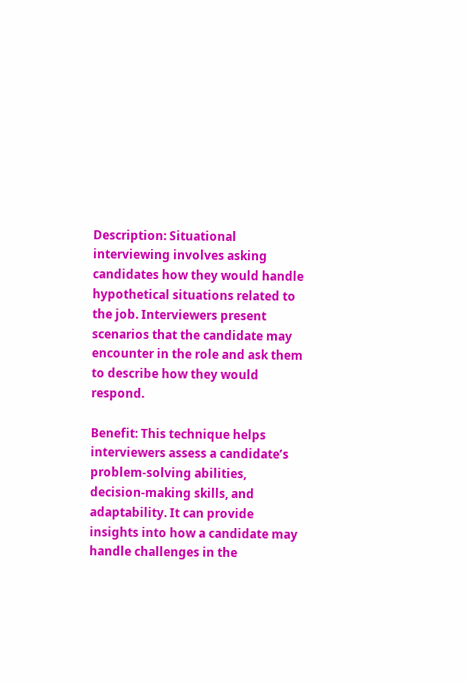Description: Situational interviewing involves asking candidates how they would handle hypothetical situations related to the job. Interviewers present scenarios that the candidate may encounter in the role and ask them to describe how they would respond.

Benefit: This technique helps interviewers assess a candidate’s problem-solving abilities, decision-making skills, and adaptability. It can provide insights into how a candidate may handle challenges in the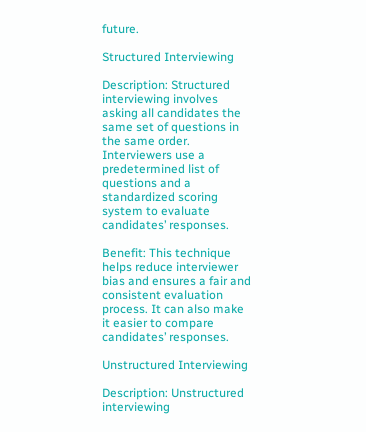future.

Structured Interviewing

Description: Structured interviewing involves asking all candidates the same set of questions in the same order. Interviewers use a predetermined list of questions and a standardized scoring system to evaluate candidates’ responses.

Benefit: This technique helps reduce interviewer bias and ensures a fair and consistent evaluation process. It can also make it easier to compare candidates’ responses.

Unstructured Interviewing

Description: Unstructured interviewing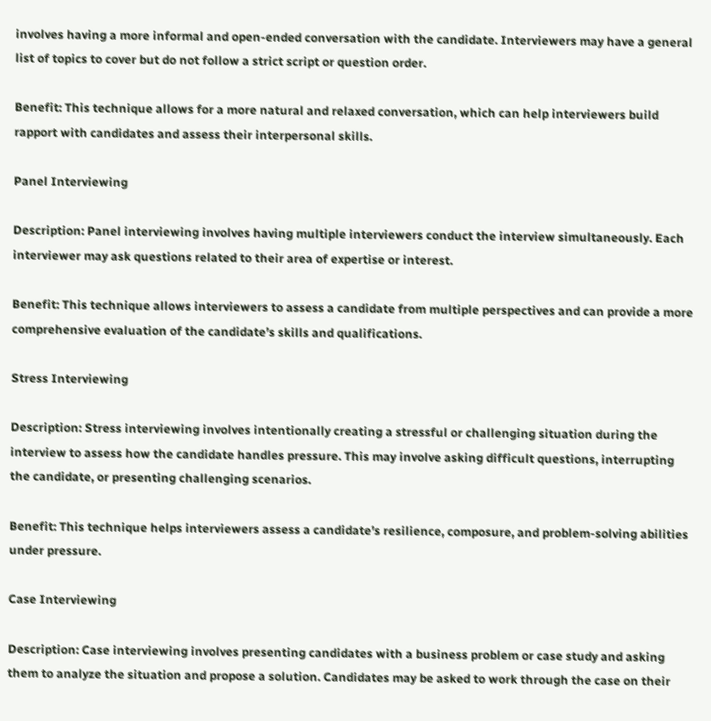involves having a more informal and open-ended conversation with the candidate. Interviewers may have a general list of topics to cover but do not follow a strict script or question order.

Benefit: This technique allows for a more natural and relaxed conversation, which can help interviewers build rapport with candidates and assess their interpersonal skills.

Panel Interviewing

Description: Panel interviewing involves having multiple interviewers conduct the interview simultaneously. Each interviewer may ask questions related to their area of expertise or interest.

Benefit: This technique allows interviewers to assess a candidate from multiple perspectives and can provide a more comprehensive evaluation of the candidate’s skills and qualifications.

Stress Interviewing

Description: Stress interviewing involves intentionally creating a stressful or challenging situation during the interview to assess how the candidate handles pressure. This may involve asking difficult questions, interrupting the candidate, or presenting challenging scenarios.

Benefit: This technique helps interviewers assess a candidate’s resilience, composure, and problem-solving abilities under pressure.

Case Interviewing

Description: Case interviewing involves presenting candidates with a business problem or case study and asking them to analyze the situation and propose a solution. Candidates may be asked to work through the case on their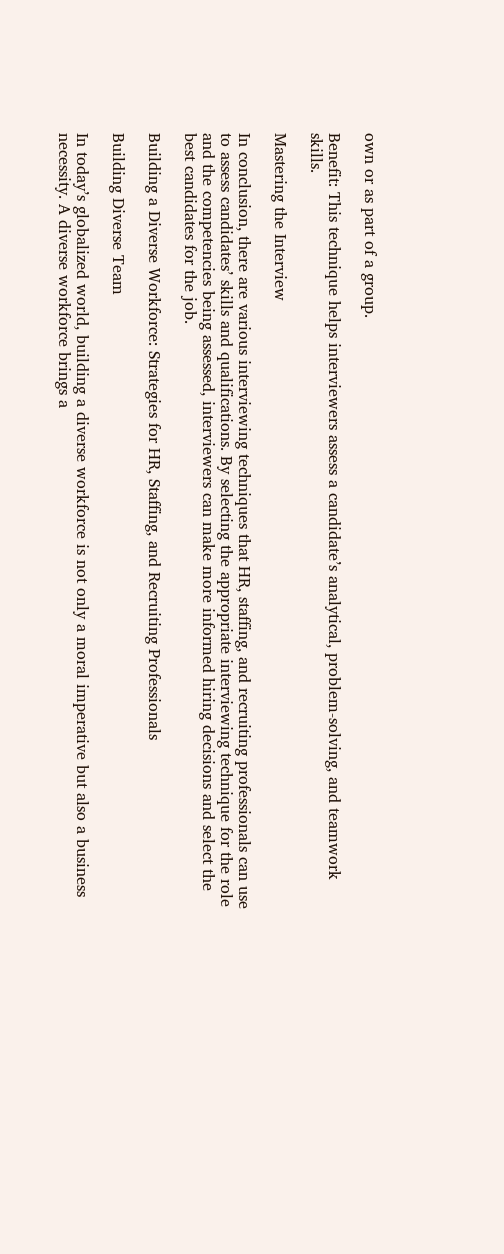own or as part of a group.

Benefit: This technique helps interviewers assess a candidate’s analytical, problem-solving, and teamwork skills.

Mastering the Interview

In conclusion, there are various interviewing techniques that HR, staffing, and recruiting professionals can use to assess candidates’ skills and qualifications. By selecting the appropriate interviewing technique for the role and the competencies being assessed, interviewers can make more informed hiring decisions and select the best candidates for the job.

Building a Diverse Workforce: Strategies for HR, Staffing, and Recruiting Professionals

Building Diverse Team

In today’s globalized world, building a diverse workforce is not only a moral imperative but also a business necessity. A diverse workforce brings a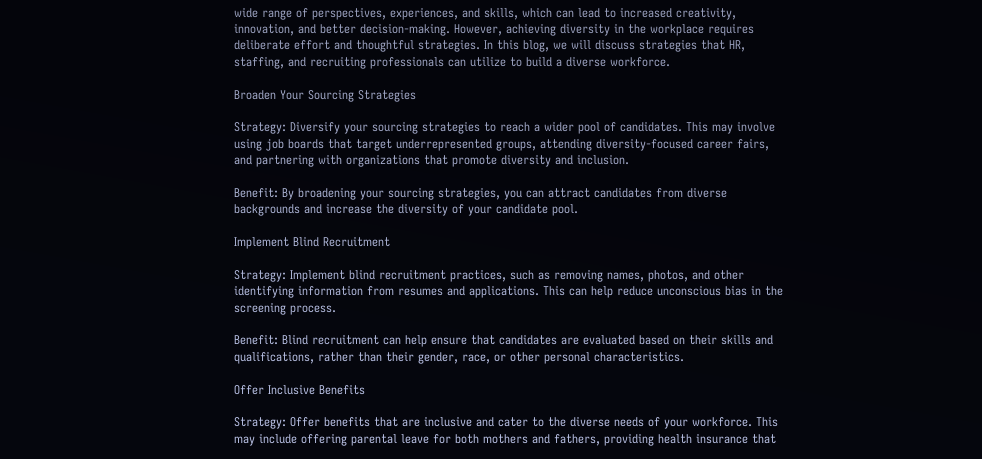wide range of perspectives, experiences, and skills, which can lead to increased creativity, innovation, and better decision-making. However, achieving diversity in the workplace requires deliberate effort and thoughtful strategies. In this blog, we will discuss strategies that HR, staffing, and recruiting professionals can utilize to build a diverse workforce.

Broaden Your Sourcing Strategies

Strategy: Diversify your sourcing strategies to reach a wider pool of candidates. This may involve using job boards that target underrepresented groups, attending diversity-focused career fairs, and partnering with organizations that promote diversity and inclusion.

Benefit: By broadening your sourcing strategies, you can attract candidates from diverse backgrounds and increase the diversity of your candidate pool.

Implement Blind Recruitment

Strategy: Implement blind recruitment practices, such as removing names, photos, and other identifying information from resumes and applications. This can help reduce unconscious bias in the screening process.

Benefit: Blind recruitment can help ensure that candidates are evaluated based on their skills and qualifications, rather than their gender, race, or other personal characteristics.

Offer Inclusive Benefits

Strategy: Offer benefits that are inclusive and cater to the diverse needs of your workforce. This may include offering parental leave for both mothers and fathers, providing health insurance that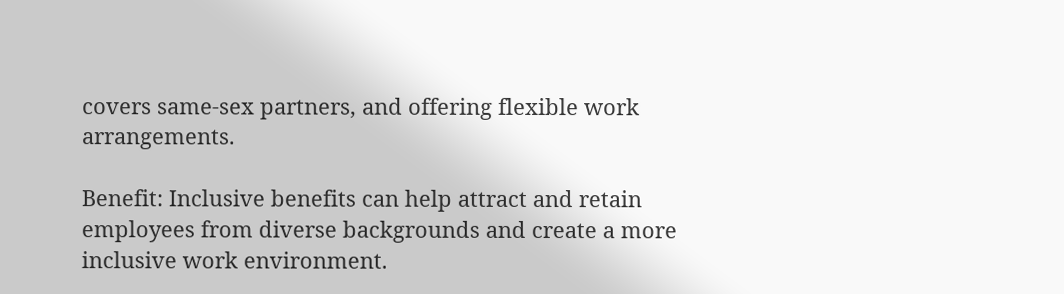covers same-sex partners, and offering flexible work arrangements.

Benefit: Inclusive benefits can help attract and retain employees from diverse backgrounds and create a more inclusive work environment.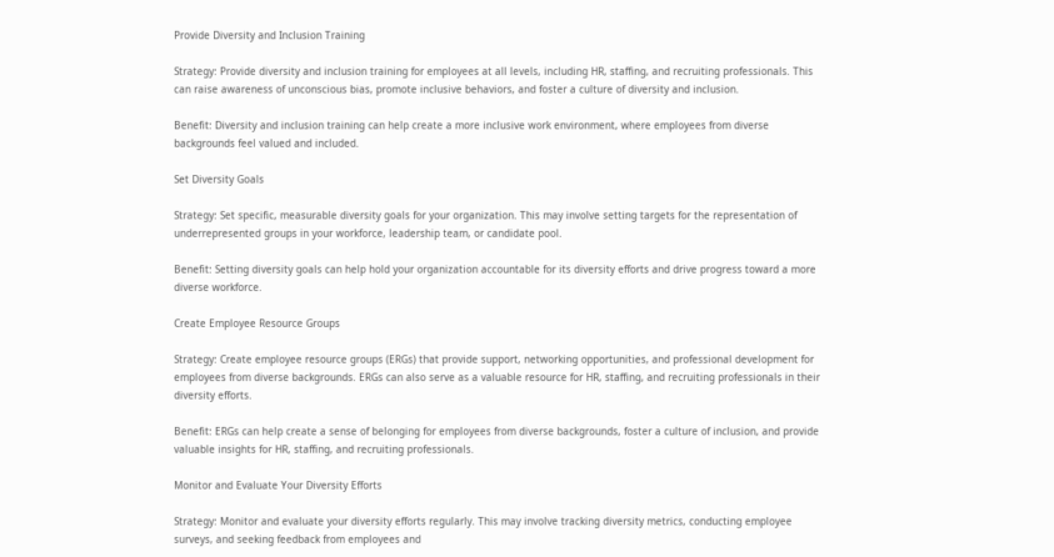Provide Diversity and Inclusion Training

Strategy: Provide diversity and inclusion training for employees at all levels, including HR, staffing, and recruiting professionals. This can raise awareness of unconscious bias, promote inclusive behaviors, and foster a culture of diversity and inclusion.

Benefit: Diversity and inclusion training can help create a more inclusive work environment, where employees from diverse backgrounds feel valued and included.

Set Diversity Goals

Strategy: Set specific, measurable diversity goals for your organization. This may involve setting targets for the representation of underrepresented groups in your workforce, leadership team, or candidate pool.

Benefit: Setting diversity goals can help hold your organization accountable for its diversity efforts and drive progress toward a more diverse workforce.

Create Employee Resource Groups

Strategy: Create employee resource groups (ERGs) that provide support, networking opportunities, and professional development for employees from diverse backgrounds. ERGs can also serve as a valuable resource for HR, staffing, and recruiting professionals in their diversity efforts.

Benefit: ERGs can help create a sense of belonging for employees from diverse backgrounds, foster a culture of inclusion, and provide valuable insights for HR, staffing, and recruiting professionals.

Monitor and Evaluate Your Diversity Efforts

Strategy: Monitor and evaluate your diversity efforts regularly. This may involve tracking diversity metrics, conducting employee surveys, and seeking feedback from employees and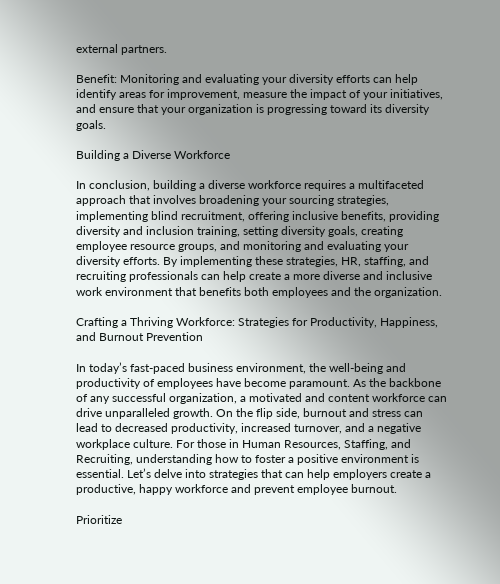external partners.

Benefit: Monitoring and evaluating your diversity efforts can help identify areas for improvement, measure the impact of your initiatives, and ensure that your organization is progressing toward its diversity goals.

Building a Diverse Workforce

In conclusion, building a diverse workforce requires a multifaceted approach that involves broadening your sourcing strategies, implementing blind recruitment, offering inclusive benefits, providing diversity and inclusion training, setting diversity goals, creating employee resource groups, and monitoring and evaluating your diversity efforts. By implementing these strategies, HR, staffing, and recruiting professionals can help create a more diverse and inclusive work environment that benefits both employees and the organization.

Crafting a Thriving Workforce: Strategies for Productivity, Happiness, and Burnout Prevention

In today’s fast-paced business environment, the well-being and productivity of employees have become paramount. As the backbone of any successful organization, a motivated and content workforce can drive unparalleled growth. On the flip side, burnout and stress can lead to decreased productivity, increased turnover, and a negative workplace culture. For those in Human Resources, Staffing, and Recruiting, understanding how to foster a positive environment is essential. Let’s delve into strategies that can help employers create a productive, happy workforce and prevent employee burnout.

Prioritize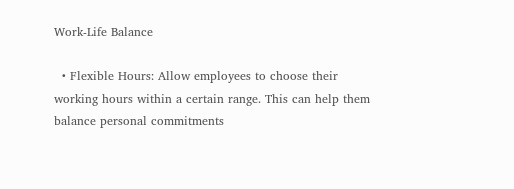Work-Life Balance

  • Flexible Hours: Allow employees to choose their working hours within a certain range. This can help them balance personal commitments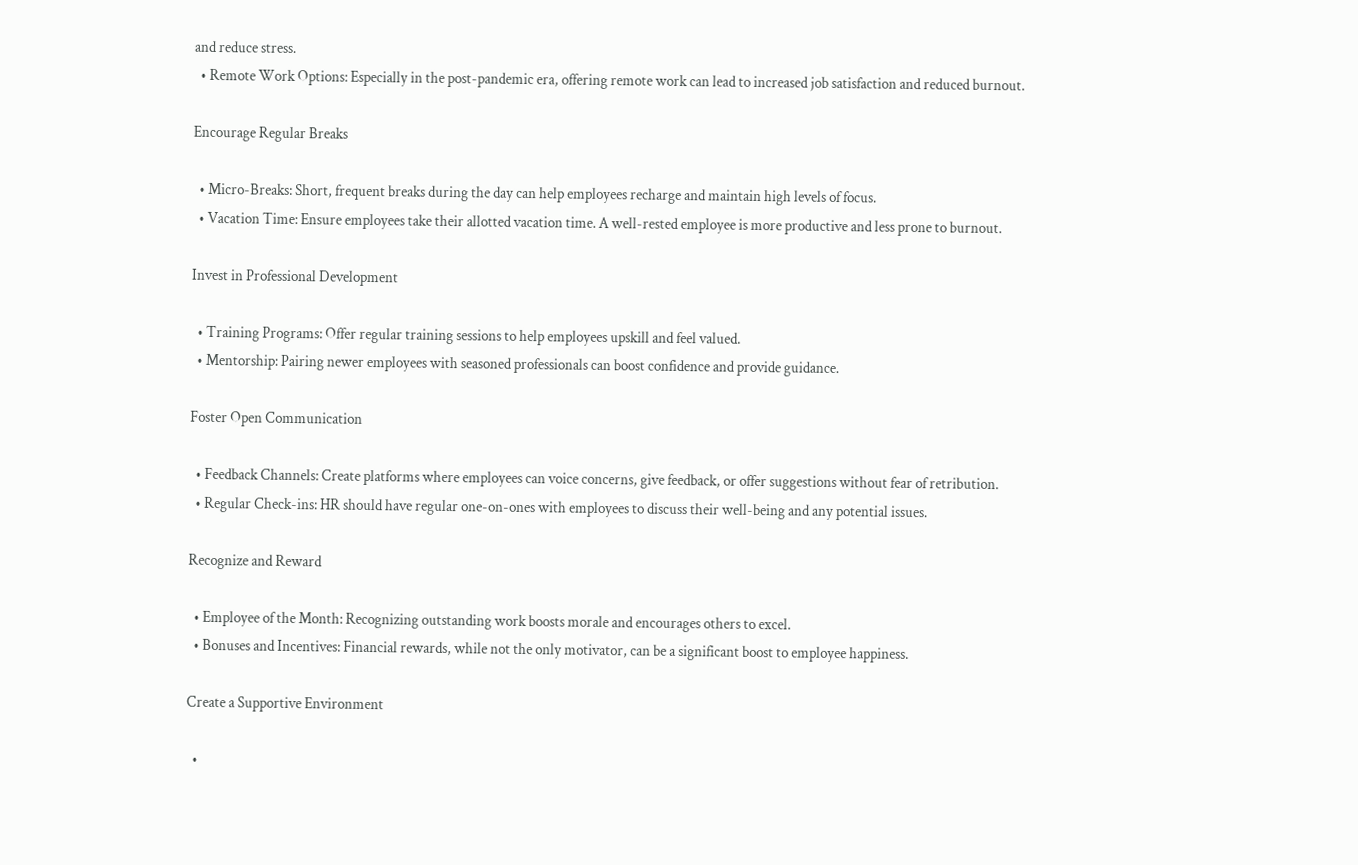and reduce stress.
  • Remote Work Options: Especially in the post-pandemic era, offering remote work can lead to increased job satisfaction and reduced burnout.

Encourage Regular Breaks

  • Micro-Breaks: Short, frequent breaks during the day can help employees recharge and maintain high levels of focus.
  • Vacation Time: Ensure employees take their allotted vacation time. A well-rested employee is more productive and less prone to burnout.

Invest in Professional Development

  • Training Programs: Offer regular training sessions to help employees upskill and feel valued.
  • Mentorship: Pairing newer employees with seasoned professionals can boost confidence and provide guidance.

Foster Open Communication

  • Feedback Channels: Create platforms where employees can voice concerns, give feedback, or offer suggestions without fear of retribution.
  • Regular Check-ins: HR should have regular one-on-ones with employees to discuss their well-being and any potential issues.

Recognize and Reward

  • Employee of the Month: Recognizing outstanding work boosts morale and encourages others to excel.
  • Bonuses and Incentives: Financial rewards, while not the only motivator, can be a significant boost to employee happiness.

Create a Supportive Environment

  •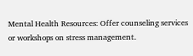Mental Health Resources: Offer counseling services or workshops on stress management.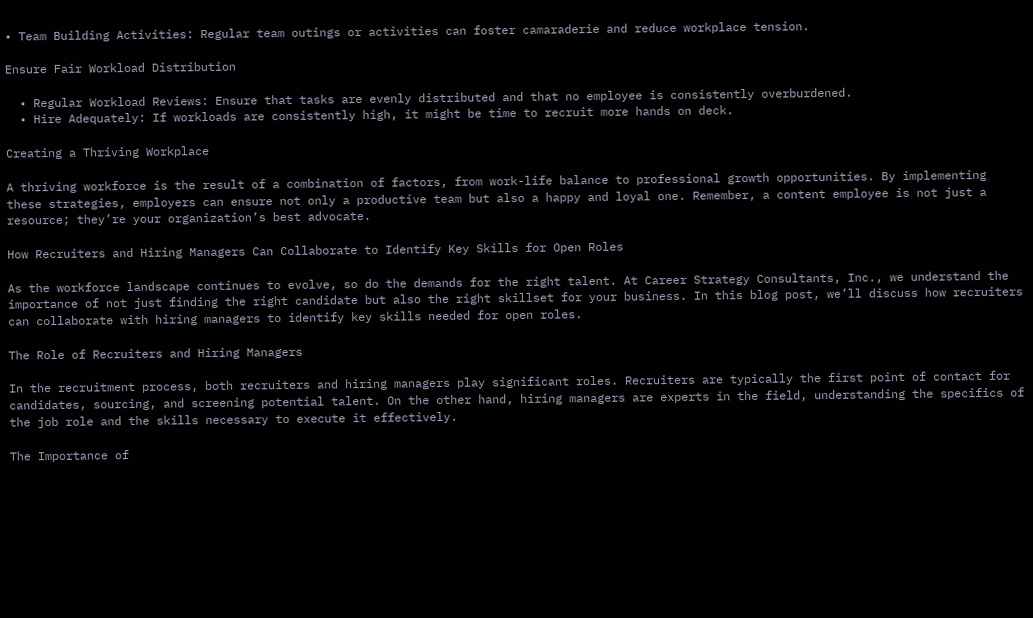• Team Building Activities: Regular team outings or activities can foster camaraderie and reduce workplace tension.

Ensure Fair Workload Distribution

  • Regular Workload Reviews: Ensure that tasks are evenly distributed and that no employee is consistently overburdened.
  • Hire Adequately: If workloads are consistently high, it might be time to recruit more hands on deck.

Creating a Thriving Workplace

A thriving workforce is the result of a combination of factors, from work-life balance to professional growth opportunities. By implementing these strategies, employers can ensure not only a productive team but also a happy and loyal one. Remember, a content employee is not just a resource; they’re your organization’s best advocate.

How Recruiters and Hiring Managers Can Collaborate to Identify Key Skills for Open Roles

As the workforce landscape continues to evolve, so do the demands for the right talent. At Career Strategy Consultants, Inc., we understand the importance of not just finding the right candidate but also the right skillset for your business. In this blog post, we’ll discuss how recruiters can collaborate with hiring managers to identify key skills needed for open roles.

The Role of Recruiters and Hiring Managers

In the recruitment process, both recruiters and hiring managers play significant roles. Recruiters are typically the first point of contact for candidates, sourcing, and screening potential talent. On the other hand, hiring managers are experts in the field, understanding the specifics of the job role and the skills necessary to execute it effectively.

The Importance of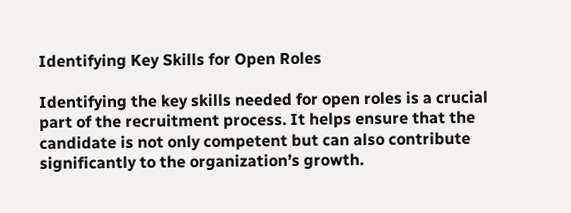Identifying Key Skills for Open Roles

Identifying the key skills needed for open roles is a crucial part of the recruitment process. It helps ensure that the candidate is not only competent but can also contribute significantly to the organization’s growth.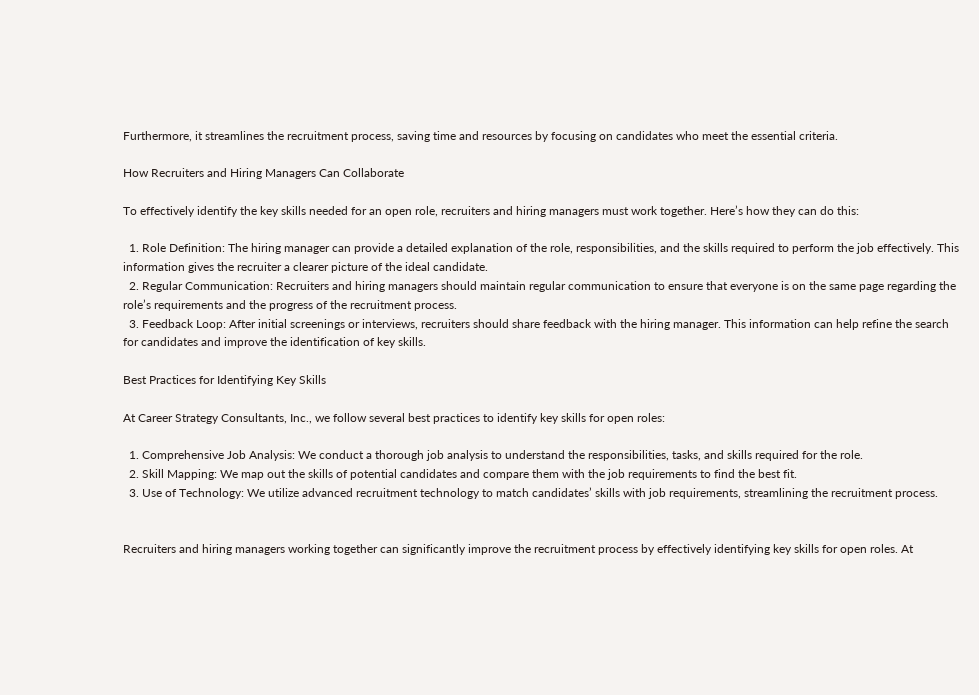Furthermore, it streamlines the recruitment process, saving time and resources by focusing on candidates who meet the essential criteria.

How Recruiters and Hiring Managers Can Collaborate

To effectively identify the key skills needed for an open role, recruiters and hiring managers must work together. Here’s how they can do this:

  1. Role Definition: The hiring manager can provide a detailed explanation of the role, responsibilities, and the skills required to perform the job effectively. This information gives the recruiter a clearer picture of the ideal candidate.
  2. Regular Communication: Recruiters and hiring managers should maintain regular communication to ensure that everyone is on the same page regarding the role’s requirements and the progress of the recruitment process.
  3. Feedback Loop: After initial screenings or interviews, recruiters should share feedback with the hiring manager. This information can help refine the search for candidates and improve the identification of key skills.

Best Practices for Identifying Key Skills

At Career Strategy Consultants, Inc., we follow several best practices to identify key skills for open roles:

  1. Comprehensive Job Analysis: We conduct a thorough job analysis to understand the responsibilities, tasks, and skills required for the role.
  2. Skill Mapping: We map out the skills of potential candidates and compare them with the job requirements to find the best fit.
  3. Use of Technology: We utilize advanced recruitment technology to match candidates’ skills with job requirements, streamlining the recruitment process.


Recruiters and hiring managers working together can significantly improve the recruitment process by effectively identifying key skills for open roles. At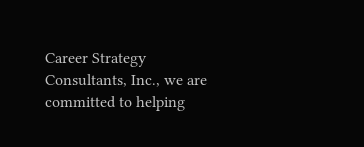Career Strategy Consultants, Inc., we are committed to helping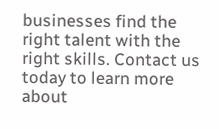businesses find the right talent with the right skills. Contact us today to learn more about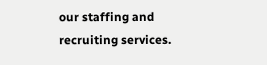our staffing and recruiting services.